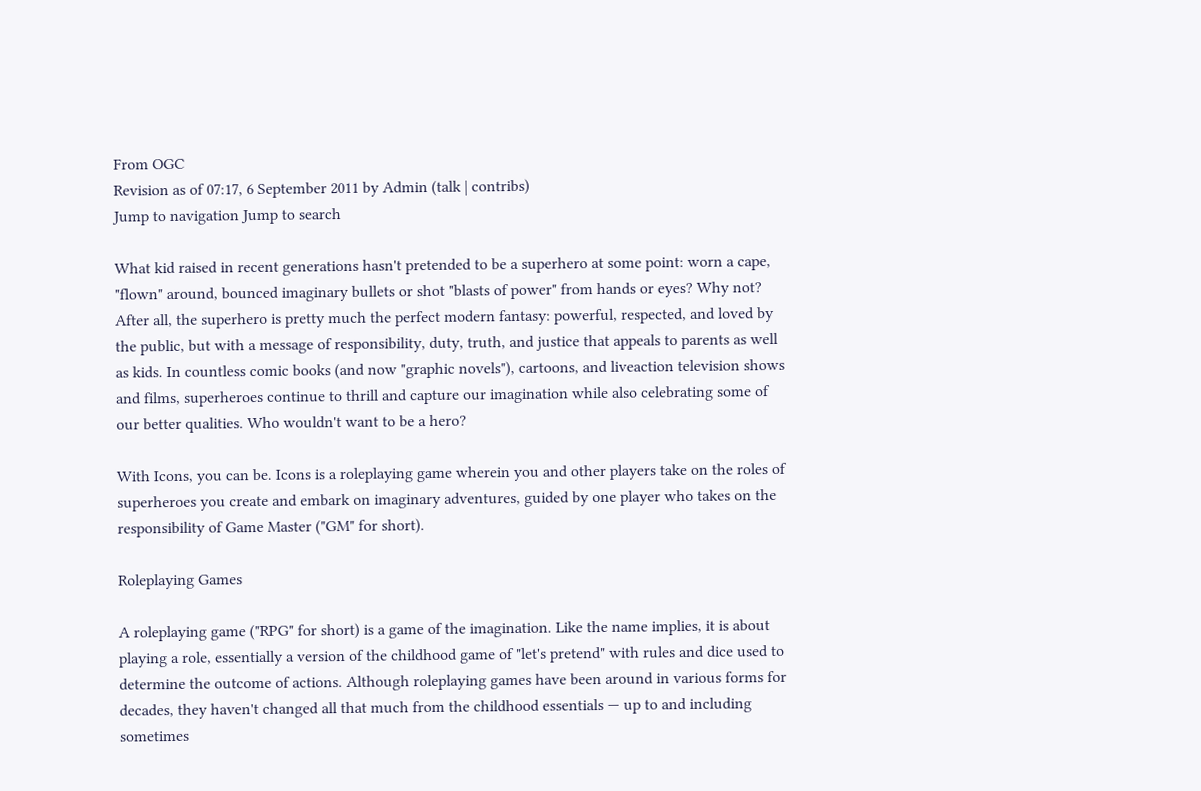From OGC
Revision as of 07:17, 6 September 2011 by Admin (talk | contribs)
Jump to navigation Jump to search

What kid raised in recent generations hasn't pretended to be a superhero at some point: worn a cape, "flown" around, bounced imaginary bullets or shot "blasts of power" from hands or eyes? Why not? After all, the superhero is pretty much the perfect modern fantasy: powerful, respected, and loved by the public, but with a message of responsibility, duty, truth, and justice that appeals to parents as well as kids. In countless comic books (and now "graphic novels"), cartoons, and liveaction television shows and films, superheroes continue to thrill and capture our imagination while also celebrating some of our better qualities. Who wouldn't want to be a hero?

With Icons, you can be. Icons is a roleplaying game wherein you and other players take on the roles of superheroes you create and embark on imaginary adventures, guided by one player who takes on the responsibility of Game Master ("GM" for short).

Roleplaying Games

A roleplaying game ("RPG" for short) is a game of the imagination. Like the name implies, it is about playing a role, essentially a version of the childhood game of "let's pretend" with rules and dice used to determine the outcome of actions. Although roleplaying games have been around in various forms for decades, they haven't changed all that much from the childhood essentials — up to and including sometimes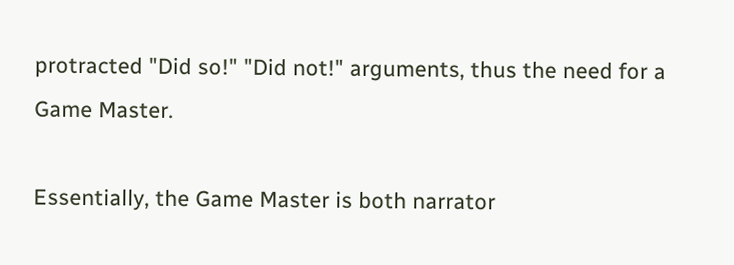protracted "Did so!" "Did not!" arguments, thus the need for a Game Master.

Essentially, the Game Master is both narrator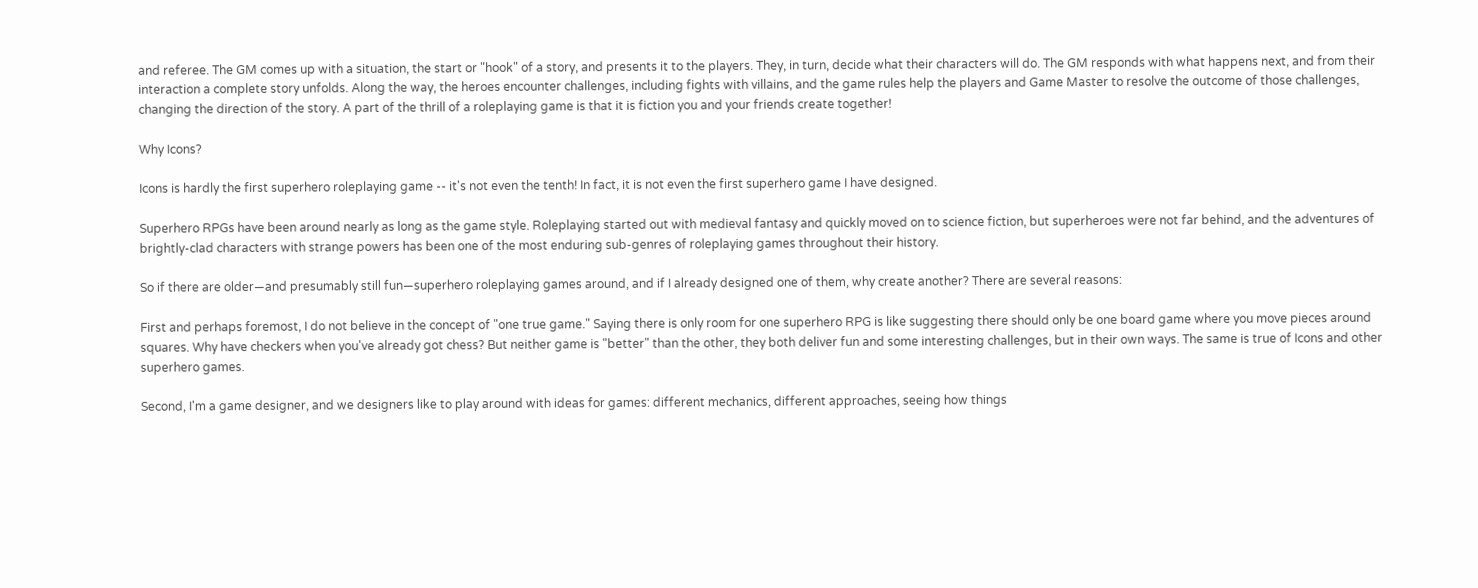and referee. The GM comes up with a situation, the start or "hook" of a story, and presents it to the players. They, in turn, decide what their characters will do. The GM responds with what happens next, and from their interaction a complete story unfolds. Along the way, the heroes encounter challenges, including fights with villains, and the game rules help the players and Game Master to resolve the outcome of those challenges, changing the direction of the story. A part of the thrill of a roleplaying game is that it is fiction you and your friends create together!

Why Icons?

Icons is hardly the first superhero roleplaying game -- it's not even the tenth! In fact, it is not even the first superhero game I have designed.

Superhero RPGs have been around nearly as long as the game style. Roleplaying started out with medieval fantasy and quickly moved on to science fiction, but superheroes were not far behind, and the adventures of brightly-clad characters with strange powers has been one of the most enduring sub-genres of roleplaying games throughout their history.

So if there are older—and presumably still fun—superhero roleplaying games around, and if I already designed one of them, why create another? There are several reasons:

First and perhaps foremost, I do not believe in the concept of "one true game." Saying there is only room for one superhero RPG is like suggesting there should only be one board game where you move pieces around squares. Why have checkers when you've already got chess? But neither game is "better" than the other, they both deliver fun and some interesting challenges, but in their own ways. The same is true of Icons and other superhero games.

Second, I'm a game designer, and we designers like to play around with ideas for games: different mechanics, different approaches, seeing how things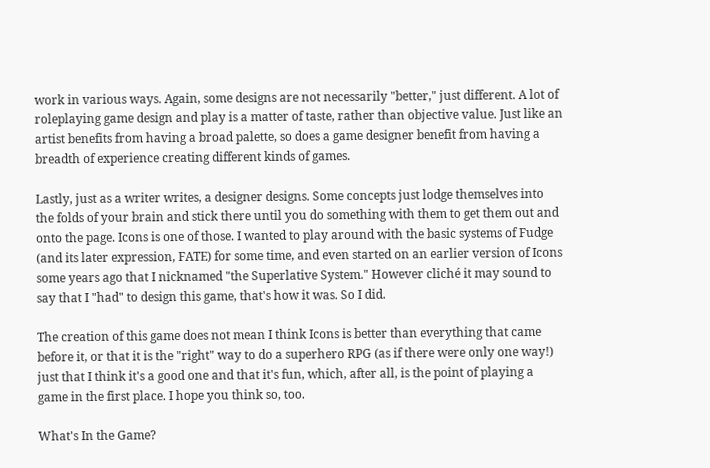work in various ways. Again, some designs are not necessarily "better," just different. A lot of roleplaying game design and play is a matter of taste, rather than objective value. Just like an artist benefits from having a broad palette, so does a game designer benefit from having a breadth of experience creating different kinds of games.

Lastly, just as a writer writes, a designer designs. Some concepts just lodge themselves into the folds of your brain and stick there until you do something with them to get them out and onto the page. Icons is one of those. I wanted to play around with the basic systems of Fudge (and its later expression, FATE) for some time, and even started on an earlier version of Icons some years ago that I nicknamed "the Superlative System." However cliché it may sound to say that I "had" to design this game, that's how it was. So I did.

The creation of this game does not mean I think Icons is better than everything that came before it, or that it is the "right" way to do a superhero RPG (as if there were only one way!) just that I think it's a good one and that it's fun, which, after all, is the point of playing a game in the first place. I hope you think so, too.

What's In the Game?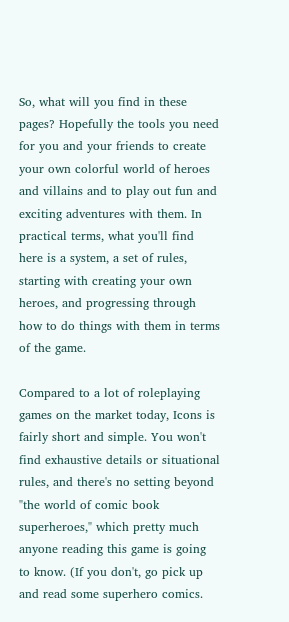So, what will you find in these pages? Hopefully the tools you need for you and your friends to create your own colorful world of heroes and villains and to play out fun and exciting adventures with them. In practical terms, what you'll find here is a system, a set of rules, starting with creating your own heroes, and progressing through how to do things with them in terms of the game.

Compared to a lot of roleplaying games on the market today, Icons is fairly short and simple. You won't find exhaustive details or situational rules, and there's no setting beyond "the world of comic book superheroes," which pretty much anyone reading this game is going to know. (If you don't, go pick up and read some superhero comics.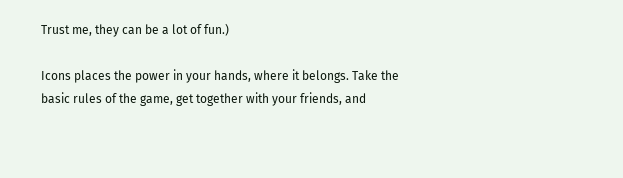Trust me, they can be a lot of fun.)

Icons places the power in your hands, where it belongs. Take the basic rules of the game, get together with your friends, and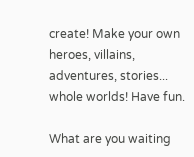create! Make your own heroes, villains, adventures, stories... whole worlds! Have fun.

What are you waiting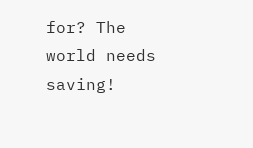for? The world needs saving!